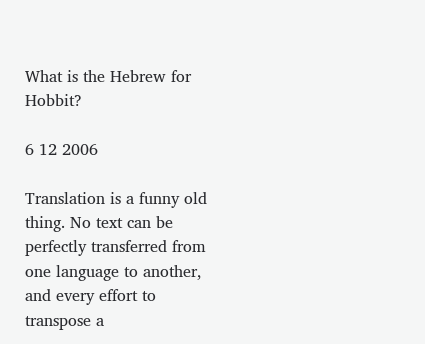What is the Hebrew for Hobbit?

6 12 2006

Translation is a funny old thing. No text can be perfectly transferred from one language to another, and every effort to transpose a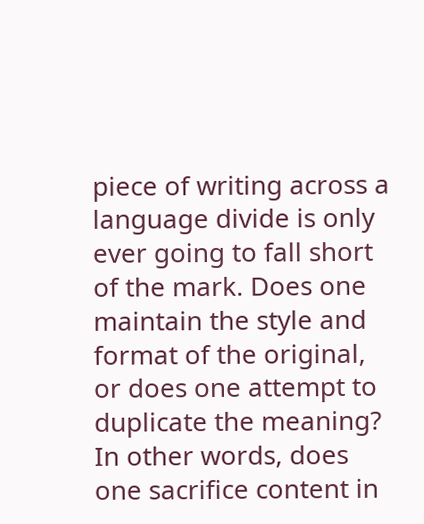piece of writing across a language divide is only ever going to fall short of the mark. Does one maintain the style and format of the original, or does one attempt to duplicate the meaning? In other words, does one sacrifice content in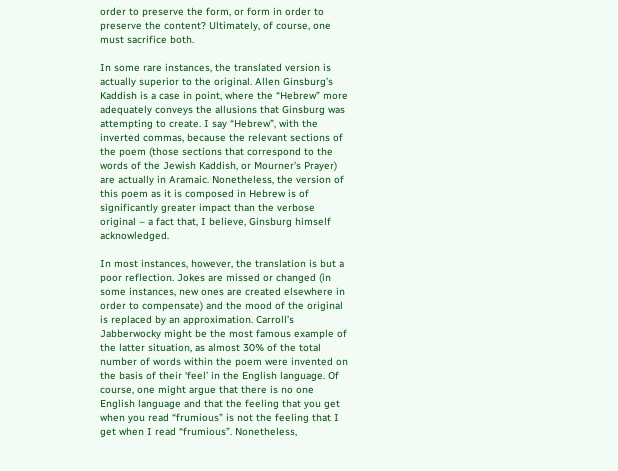order to preserve the form, or form in order to preserve the content? Ultimately, of course, one must sacrifice both.

In some rare instances, the translated version is actually superior to the original. Allen Ginsburg’s Kaddish is a case in point, where the “Hebrew” more adequately conveys the allusions that Ginsburg was attempting to create. I say “Hebrew”, with the inverted commas, because the relevant sections of the poem (those sections that correspond to the words of the Jewish Kaddish, or Mourner’s Prayer) are actually in Aramaic. Nonetheless, the version of this poem as it is composed in Hebrew is of significantly greater impact than the verbose original – a fact that, I believe, Ginsburg himself acknowledged.

In most instances, however, the translation is but a poor reflection. Jokes are missed or changed (in some instances, new ones are created elsewhere in order to compensate) and the mood of the original is replaced by an approximation. Carroll’s Jabberwocky might be the most famous example of the latter situation, as almost 30% of the total number of words within the poem were invented on the basis of their ‘feel’ in the English language. Of course, one might argue that there is no one English language and that the feeling that you get when you read “frumious” is not the feeling that I get when I read “frumious”. Nonetheless,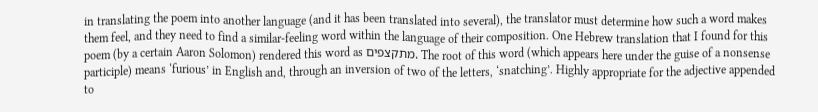in translating the poem into another language (and it has been translated into several), the translator must determine how such a word makes them feel, and they need to find a similar-feeling word within the language of their composition. One Hebrew translation that I found for this poem (by a certain Aaron Solomon) rendered this word as מתקצפים. The root of this word (which appears here under the guise of a nonsense participle) means ‘furious’ in English and, through an inversion of two of the letters, ‘snatching’. Highly appropriate for the adjective appended to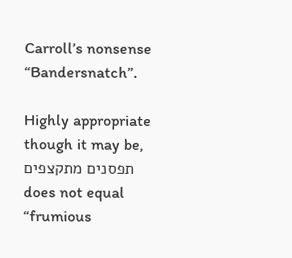Carroll’s nonsense “Bandersnatch”.

Highly appropriate though it may be, תפסנים מתקצפים does not equal “frumious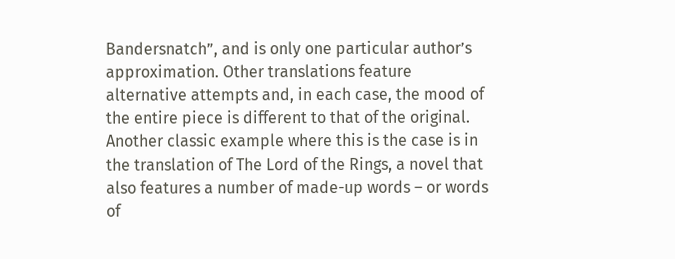Bandersnatch”, and is only one particular author’s approximation. Other translations feature alternative attempts and, in each case, the mood of the entire piece is different to that of the original. Another classic example where this is the case is in the translation of The Lord of the Rings, a novel that also features a number of made-up words – or words of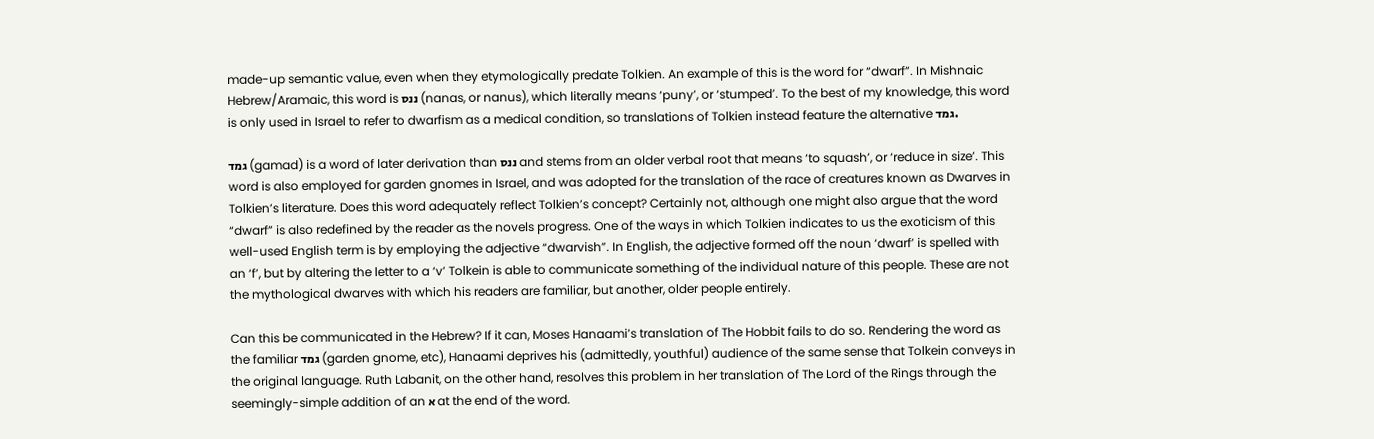made-up semantic value, even when they etymologically predate Tolkien. An example of this is the word for “dwarf”. In Mishnaic Hebrew/Aramaic, this word is ננס (nanas, or nanus), which literally means ‘puny’, or ‘stumped’. To the best of my knowledge, this word is only used in Israel to refer to dwarfism as a medical condition, so translations of Tolkien instead feature the alternative גמד.

גמד (gamad) is a word of later derivation than ננס and stems from an older verbal root that means ‘to squash’, or ‘reduce in size’. This word is also employed for garden gnomes in Israel, and was adopted for the translation of the race of creatures known as Dwarves in Tolkien’s literature. Does this word adequately reflect Tolkien’s concept? Certainly not, although one might also argue that the word “dwarf” is also redefined by the reader as the novels progress. One of the ways in which Tolkien indicates to us the exoticism of this well-used English term is by employing the adjective “dwarvish”. In English, the adjective formed off the noun ‘dwarf’ is spelled with an ‘f’, but by altering the letter to a ‘v’ Tolkein is able to communicate something of the individual nature of this people. These are not the mythological dwarves with which his readers are familiar, but another, older people entirely.

Can this be communicated in the Hebrew? If it can, Moses Hanaami’s translation of The Hobbit fails to do so. Rendering the word as the familiar גמד (garden gnome, etc), Hanaami deprives his (admittedly, youthful) audience of the same sense that Tolkein conveys in the original language. Ruth Labanit, on the other hand, resolves this problem in her translation of The Lord of the Rings through the seemingly-simple addition of an א at the end of the word.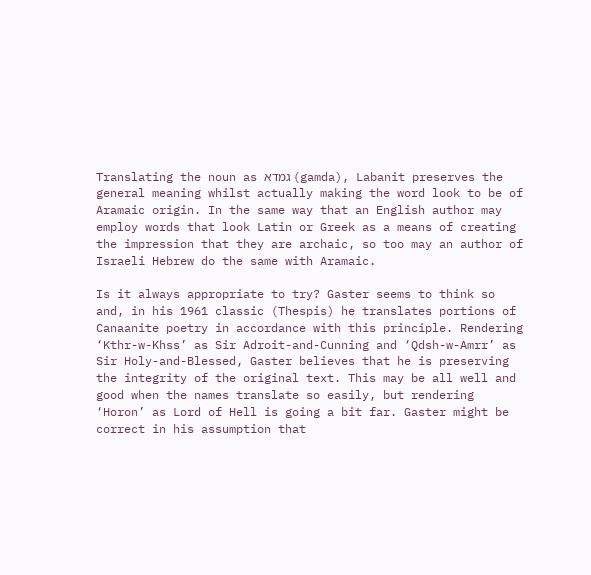Translating the noun as גמדא (gamda), Labanit preserves the general meaning whilst actually making the word look to be of Aramaic origin. In the same way that an English author may employ words that look Latin or Greek as a means of creating the impression that they are archaic, so too may an author of Israeli Hebrew do the same with Aramaic.

Is it always appropriate to try? Gaster seems to think so and, in his 1961 classic (Thespis) he translates portions of Canaanite poetry in accordance with this principle. Rendering ‘Kthr-w-Khss’ as Sir Adroit-and-Cunning and ‘Qdsh-w-Amrr’ as Sir Holy-and-Blessed, Gaster believes that he is preserving the integrity of the original text. This may be all well and good when the names translate so easily, but rendering ‘Horon’ as Lord of Hell is going a bit far. Gaster might be correct in his assumption that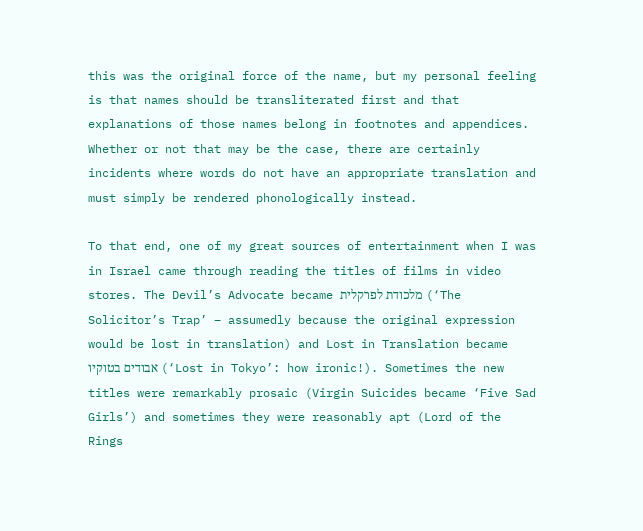this was the original force of the name, but my personal feeling is that names should be transliterated first and that explanations of those names belong in footnotes and appendices. Whether or not that may be the case, there are certainly incidents where words do not have an appropriate translation and must simply be rendered phonologically instead.

To that end, one of my great sources of entertainment when I was in Israel came through reading the titles of films in video stores. The Devil’s Advocate became מלכודת לפרקלית (‘The Solicitor’s Trap’ – assumedly because the original expression would be lost in translation) and Lost in Translation became אבודים בטוקיו (‘Lost in Tokyo’: how ironic!). Sometimes the new titles were remarkably prosaic (Virgin Suicides became ‘Five Sad Girls’) and sometimes they were reasonably apt (Lord of the Rings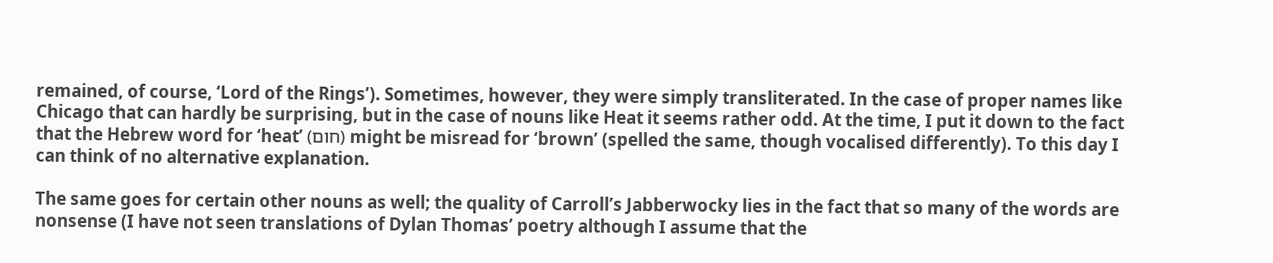remained, of course, ‘Lord of the Rings’). Sometimes, however, they were simply transliterated. In the case of proper names like Chicago that can hardly be surprising, but in the case of nouns like Heat it seems rather odd. At the time, I put it down to the fact that the Hebrew word for ‘heat’ (חום) might be misread for ‘brown’ (spelled the same, though vocalised differently). To this day I can think of no alternative explanation.

The same goes for certain other nouns as well; the quality of Carroll’s Jabberwocky lies in the fact that so many of the words are nonsense (I have not seen translations of Dylan Thomas’ poetry although I assume that the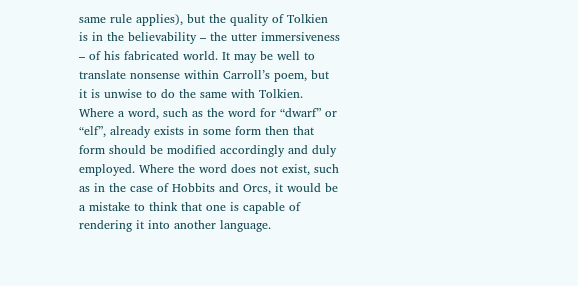same rule applies), but the quality of Tolkien is in the believability – the utter immersiveness – of his fabricated world. It may be well to translate nonsense within Carroll’s poem, but it is unwise to do the same with Tolkien. Where a word, such as the word for “dwarf” or “elf”, already exists in some form then that form should be modified accordingly and duly employed. Where the word does not exist, such as in the case of Hobbits and Orcs, it would be a mistake to think that one is capable of rendering it into another language.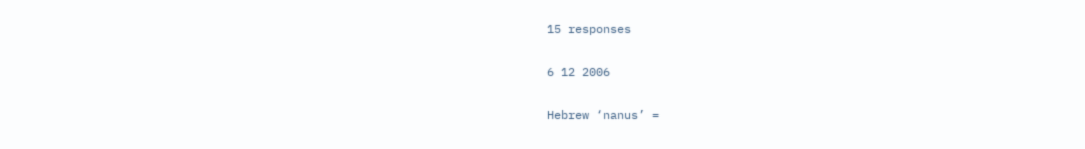15 responses

6 12 2006

Hebrew ‘nanus’ =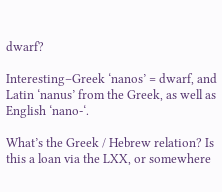dwarf?

Interesting–Greek ‘nanos’ = dwarf, and Latin ‘nanus’ from the Greek, as well as English ‘nano-‘.

What’s the Greek / Hebrew relation? Is this a loan via the LXX, or somewhere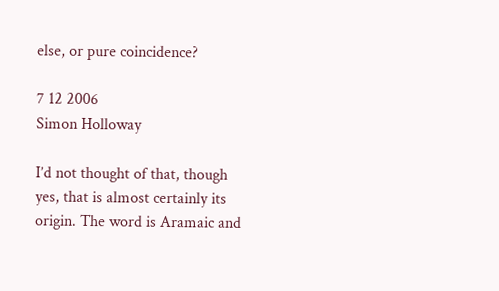else, or pure coincidence?

7 12 2006
Simon Holloway

I’d not thought of that, though yes, that is almost certainly its origin. The word is Aramaic and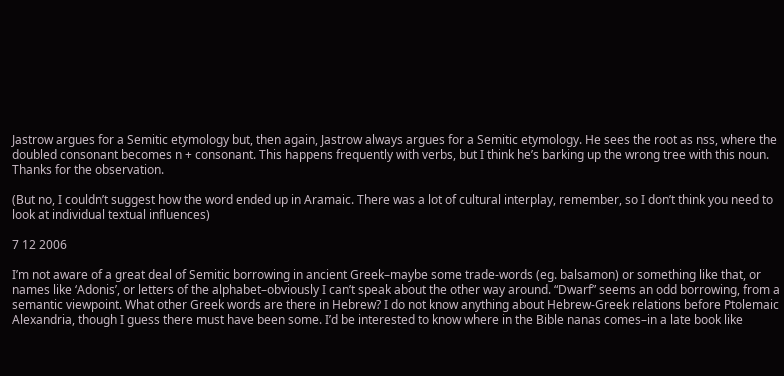Jastrow argues for a Semitic etymology but, then again, Jastrow always argues for a Semitic etymology. He sees the root as nss, where the doubled consonant becomes n + consonant. This happens frequently with verbs, but I think he’s barking up the wrong tree with this noun. Thanks for the observation.

(But no, I couldn’t suggest how the word ended up in Aramaic. There was a lot of cultural interplay, remember, so I don’t think you need to look at individual textual influences)

7 12 2006

I’m not aware of a great deal of Semitic borrowing in ancient Greek–maybe some trade-words (eg. balsamon) or something like that, or names like ‘Adonis’, or letters of the alphabet–obviously I can’t speak about the other way around. “Dwarf” seems an odd borrowing, from a semantic viewpoint. What other Greek words are there in Hebrew? I do not know anything about Hebrew-Greek relations before Ptolemaic Alexandria, though I guess there must have been some. I’d be interested to know where in the Bible nanas comes–in a late book like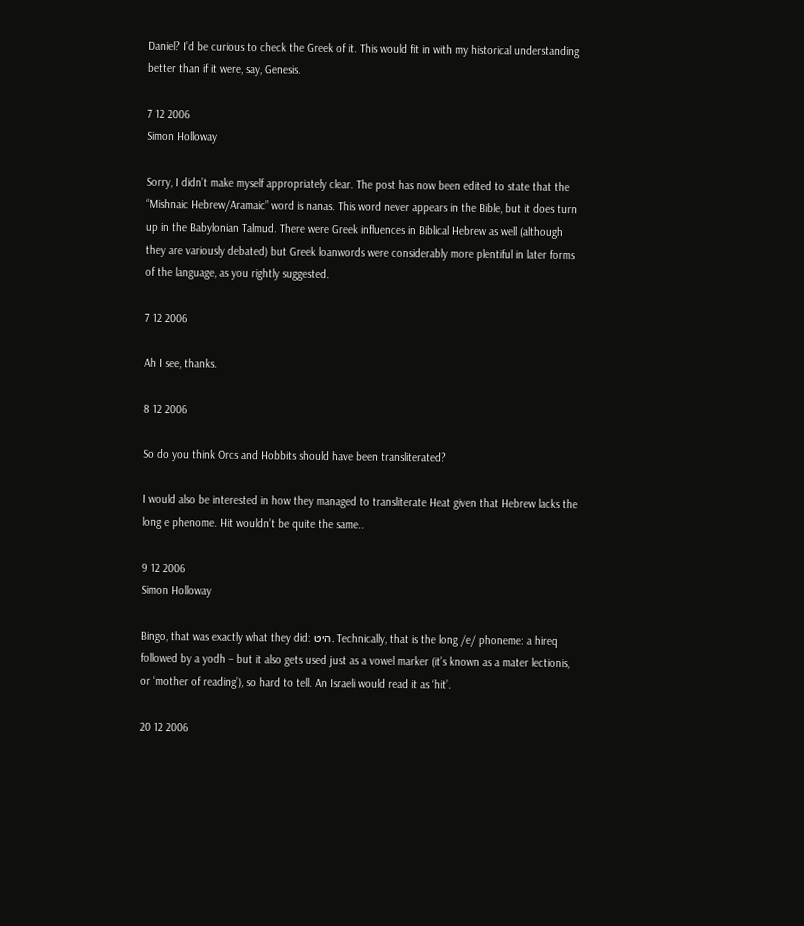Daniel? I’d be curious to check the Greek of it. This would fit in with my historical understanding better than if it were, say, Genesis.

7 12 2006
Simon Holloway

Sorry, I didn’t make myself appropriately clear. The post has now been edited to state that the “Mishnaic Hebrew/Aramaic” word is nanas. This word never appears in the Bible, but it does turn up in the Babylonian Talmud. There were Greek influences in Biblical Hebrew as well (although they are variously debated) but Greek loanwords were considerably more plentiful in later forms of the language, as you rightly suggested.

7 12 2006

Ah I see, thanks.

8 12 2006

So do you think Orcs and Hobbits should have been transliterated?

I would also be interested in how they managed to transliterate Heat given that Hebrew lacks the long e phenome. Hit wouldn’t be quite the same..

9 12 2006
Simon Holloway

Bingo, that was exactly what they did: היט. Technically, that is the long /e/ phoneme: a hireq followed by a yodh – but it also gets used just as a vowel marker (it’s known as a mater lectionis, or ‘mother of reading’), so hard to tell. An Israeli would read it as ‘hit’.

20 12 2006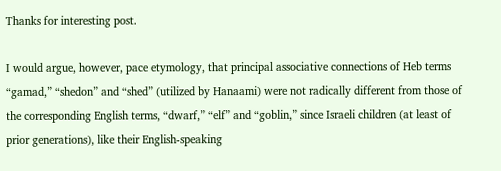Thanks for interesting post.

I would argue, however, pace etymology, that principal associative connections of Heb terms “gamad,” “shedon” and “shed” (utilized by Hanaami) were not radically different from those of the corresponding English terms, “dwarf,” “elf” and “goblin,” since Israeli children (at least of prior generations), like their English-speaking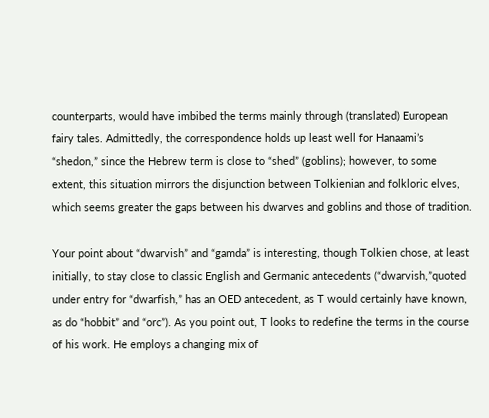counterparts, would have imbibed the terms mainly through (translated) European fairy tales. Admittedly, the correspondence holds up least well for Hanaami’s “shedon,” since the Hebrew term is close to “shed” (goblins); however, to some extent, this situation mirrors the disjunction between Tolkienian and folkloric elves, which seems greater the gaps between his dwarves and goblins and those of tradition.

Your point about “dwarvish” and “gamda” is interesting, though Tolkien chose, at least initially, to stay close to classic English and Germanic antecedents (“dwarvish,”quoted under entry for “dwarfish,” has an OED antecedent, as T would certainly have known, as do “hobbit” and “orc”). As you point out, T looks to redefine the terms in the course of his work. He employs a changing mix of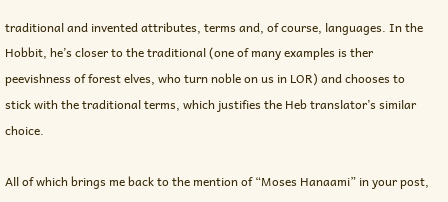traditional and invented attributes, terms and, of course, languages. In the Hobbit, he’s closer to the traditional (one of many examples is ther peevishness of forest elves, who turn noble on us in LOR) and chooses to stick with the traditional terms, which justifies the Heb translator’s similar choice.

All of which brings me back to the mention of “Moses Hanaami” in your post,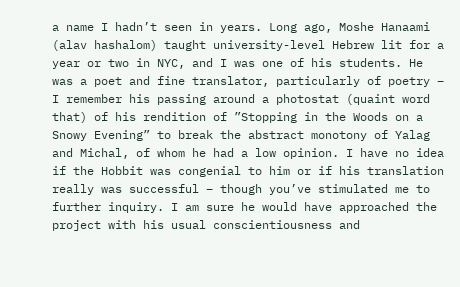a name I hadn’t seen in years. Long ago, Moshe Hanaami (alav hashalom) taught university-level Hebrew lit for a year or two in NYC, and I was one of his students. He was a poet and fine translator, particularly of poetry – I remember his passing around a photostat (quaint word that) of his rendition of ”Stopping in the Woods on a Snowy Evening” to break the abstract monotony of Yalag and Michal, of whom he had a low opinion. I have no idea if the Hobbit was congenial to him or if his translation really was successful – though you’ve stimulated me to further inquiry. I am sure he would have approached the project with his usual conscientiousness and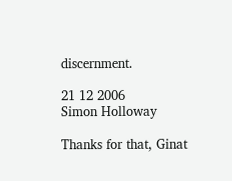discernment.

21 12 2006
Simon Holloway

Thanks for that, Ginat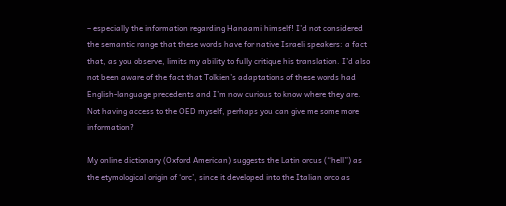– especially the information regarding Hanaami himself! I’d not considered the semantic range that these words have for native Israeli speakers: a fact that, as you observe, limits my ability to fully critique his translation. I’d also not been aware of the fact that Tolkien’s adaptations of these words had English-language precedents and I’m now curious to know where they are. Not having access to the OED myself, perhaps you can give me some more information?

My online dictionary (Oxford American) suggests the Latin orcus (“hell”) as the etymological origin of ‘orc’, since it developed into the Italian orco as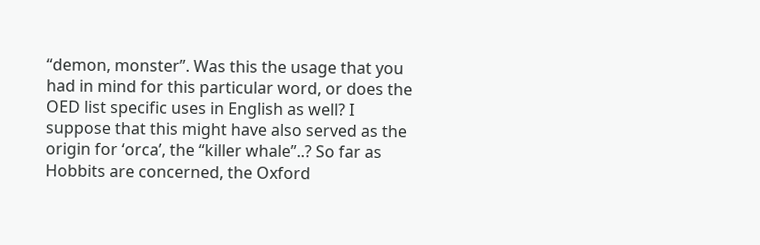“demon, monster”. Was this the usage that you had in mind for this particular word, or does the OED list specific uses in English as well? I suppose that this might have also served as the origin for ‘orca’, the “killer whale”..? So far as Hobbits are concerned, the Oxford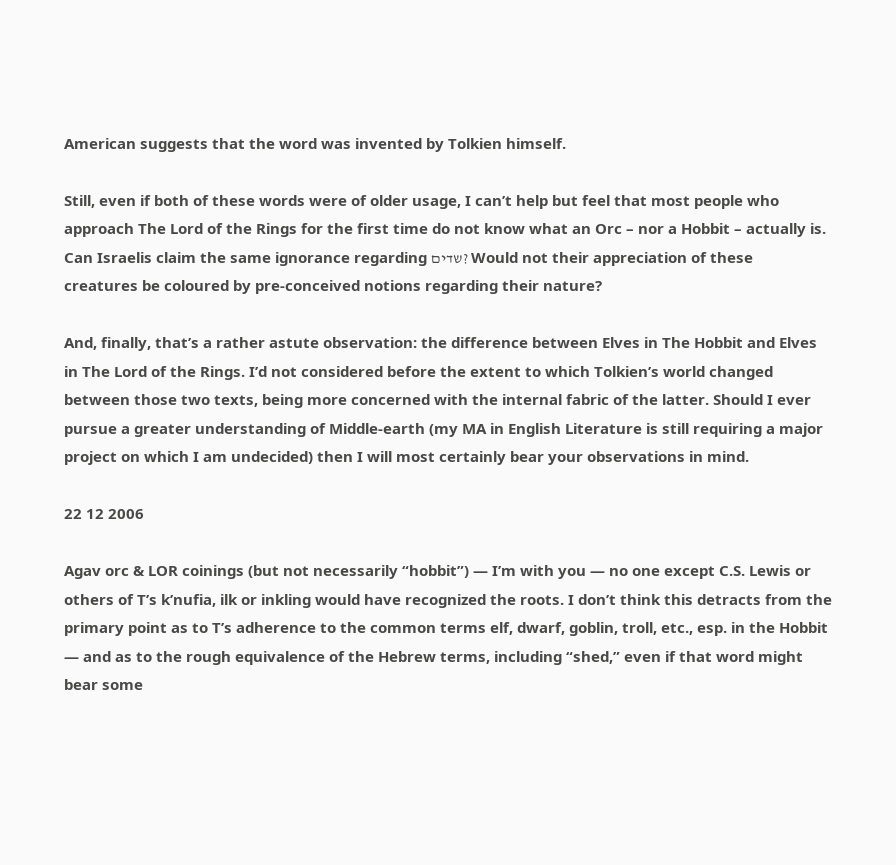American suggests that the word was invented by Tolkien himself.

Still, even if both of these words were of older usage, I can’t help but feel that most people who approach The Lord of the Rings for the first time do not know what an Orc – nor a Hobbit – actually is. Can Israelis claim the same ignorance regarding שדים? Would not their appreciation of these creatures be coloured by pre-conceived notions regarding their nature?

And, finally, that’s a rather astute observation: the difference between Elves in The Hobbit and Elves in The Lord of the Rings. I’d not considered before the extent to which Tolkien’s world changed between those two texts, being more concerned with the internal fabric of the latter. Should I ever pursue a greater understanding of Middle-earth (my MA in English Literature is still requiring a major project on which I am undecided) then I will most certainly bear your observations in mind.

22 12 2006

Agav orc & LOR coinings (but not necessarily “hobbit”) — I’m with you — no one except C.S. Lewis or others of T’s k’nufia, ilk or inkling would have recognized the roots. I don’t think this detracts from the primary point as to T’s adherence to the common terms elf, dwarf, goblin, troll, etc., esp. in the Hobbit — and as to the rough equivalence of the Hebrew terms, including “shed,” even if that word might bear some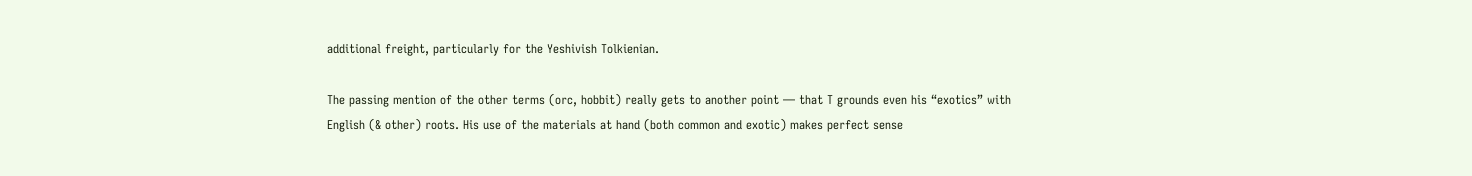additional freight, particularly for the Yeshivish Tolkienian.

The passing mention of the other terms (orc, hobbit) really gets to another point — that T grounds even his “exotics” with English (& other) roots. His use of the materials at hand (both common and exotic) makes perfect sense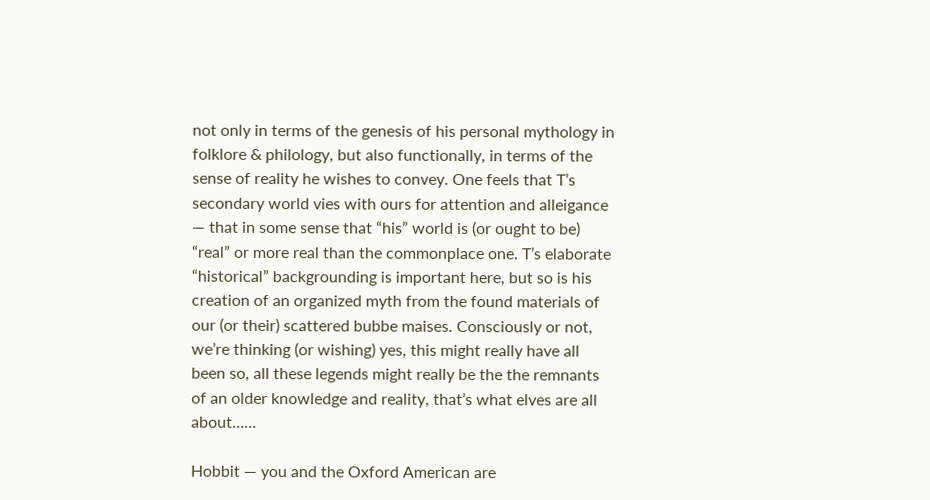not only in terms of the genesis of his personal mythology in folklore & philology, but also functionally, in terms of the sense of reality he wishes to convey. One feels that T’s secondary world vies with ours for attention and alleigance — that in some sense that “his” world is (or ought to be) “real” or more real than the commonplace one. T’s elaborate “historical” backgrounding is important here, but so is his creation of an organized myth from the found materials of our (or their) scattered bubbe maises. Consciously or not, we’re thinking (or wishing) yes, this might really have all been so, all these legends might really be the the remnants of an older knowledge and reality, that’s what elves are all about……

Hobbit — you and the Oxford American are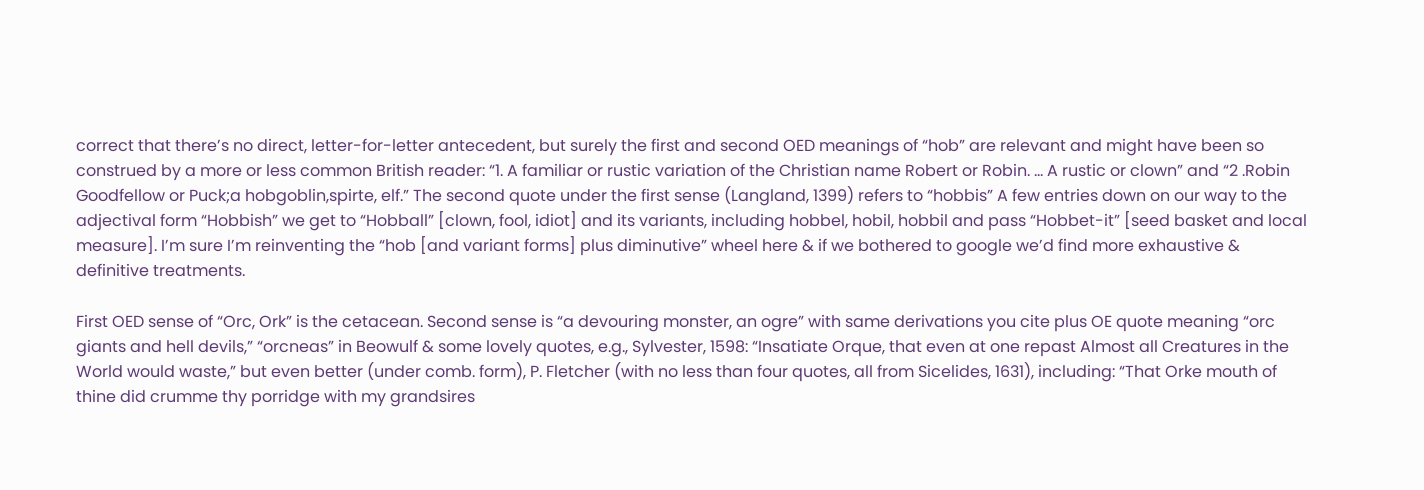correct that there’s no direct, letter-for-letter antecedent, but surely the first and second OED meanings of “hob” are relevant and might have been so construed by a more or less common British reader: “1. A familiar or rustic variation of the Christian name Robert or Robin. … A rustic or clown” and “2 .Robin Goodfellow or Puck;a hobgoblin,spirte, elf.” The second quote under the first sense (Langland, 1399) refers to “hobbis” A few entries down on our way to the adjectival form “Hobbish” we get to “Hobball” [clown, fool, idiot] and its variants, including hobbel, hobil, hobbil and pass “Hobbet-it” [seed basket and local measure]. I’m sure I’m reinventing the “hob [and variant forms] plus diminutive” wheel here & if we bothered to google we’d find more exhaustive & definitive treatments.

First OED sense of “Orc, Ork” is the cetacean. Second sense is “a devouring monster, an ogre” with same derivations you cite plus OE quote meaning “orc giants and hell devils,” “orcneas” in Beowulf & some lovely quotes, e.g., Sylvester, 1598: “Insatiate Orque, that even at one repast Almost all Creatures in the World would waste,” but even better (under comb. form), P. Fletcher (with no less than four quotes, all from Sicelides, 1631), including: “That Orke mouth of thine did crumme thy porridge with my grandsires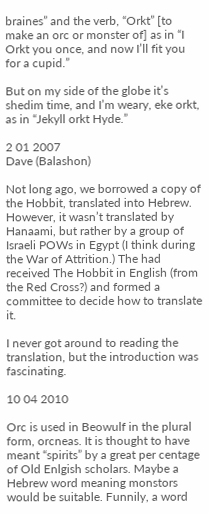braines” and the verb, “Orkt” [to make an orc or monster of] as in “I Orkt you once, and now I’ll fit you for a cupid.”

But on my side of the globe it’s shedim time, and I’m weary, eke orkt, as in “Jekyll orkt Hyde.”

2 01 2007
Dave (Balashon)

Not long ago, we borrowed a copy of the Hobbit, translated into Hebrew. However, it wasn’t translated by Hanaami, but rather by a group of Israeli POWs in Egypt (I think during the War of Attrition.) The had received The Hobbit in English (from the Red Cross?) and formed a committee to decide how to translate it.

I never got around to reading the translation, but the introduction was fascinating.

10 04 2010

Orc is used in Beowulf in the plural form, orcneas. It is thought to have meant “spirits” by a great per centage of Old Enlgish scholars. Maybe a Hebrew word meaning monstors would be suitable. Funnily, a word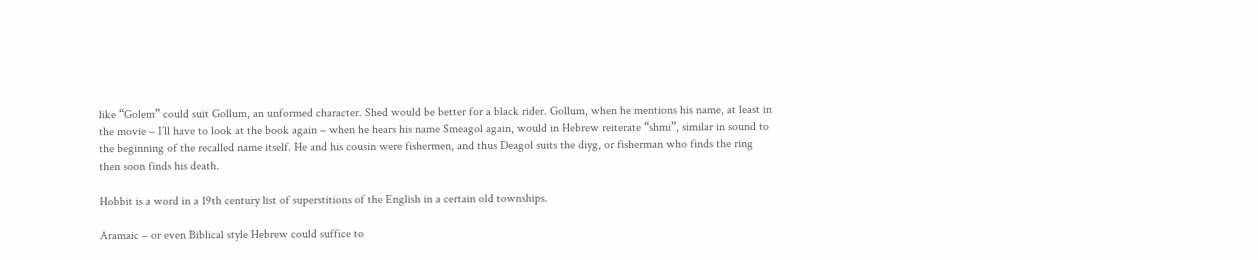like “Golem” could suit Gollum, an unformed character. Shed would be better for a black rider. Gollum, when he mentions his name, at least in the movie – I’ll have to look at the book again – when he hears his name Smeagol again, would in Hebrew reiterate “shmi”, similar in sound to the beginning of the recalled name itself. He and his cousin were fishermen, and thus Deagol suits the diyg, or fisherman who finds the ring then soon finds his death.

Hobbit is a word in a 19th century list of superstitions of the English in a certain old townships.

Aramaic – or even Biblical style Hebrew could suffice to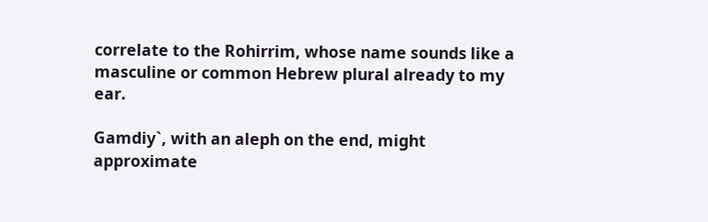correlate to the Rohirrim, whose name sounds like a masculine or common Hebrew plural already to my ear.

Gamdiy`, with an aleph on the end, might approximate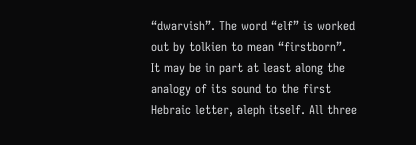“dwarvish”. The word “elf” is worked out by tolkien to mean “firstborn”. It may be in part at least along the analogy of its sound to the first Hebraic letter, aleph itself. All three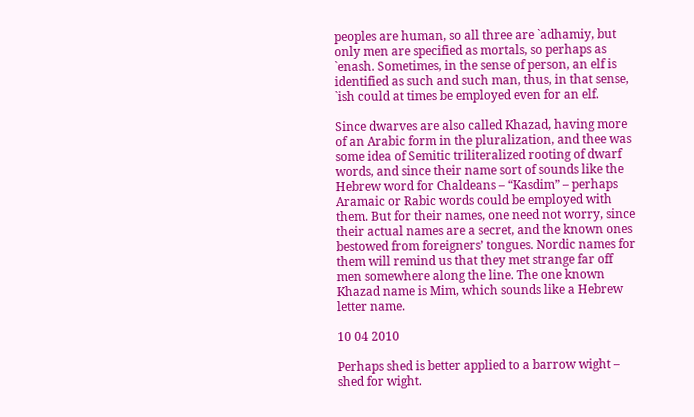peoples are human, so all three are `adhamiy, but only men are specified as mortals, so perhaps as `enash. Sometimes, in the sense of person, an elf is identified as such and such man, thus, in that sense, `ish could at times be employed even for an elf.

Since dwarves are also called Khazad, having more of an Arabic form in the pluralization, and thee was some idea of Semitic triliteralized rooting of dwarf words, and since their name sort of sounds like the Hebrew word for Chaldeans – “Kasdim” – perhaps Aramaic or Rabic words could be employed with them. But for their names, one need not worry, since their actual names are a secret, and the known ones bestowed from foreigners’ tongues. Nordic names for them will remind us that they met strange far off men somewhere along the line. The one known Khazad name is Mim, which sounds like a Hebrew letter name.

10 04 2010

Perhaps shed is better applied to a barrow wight – shed for wight.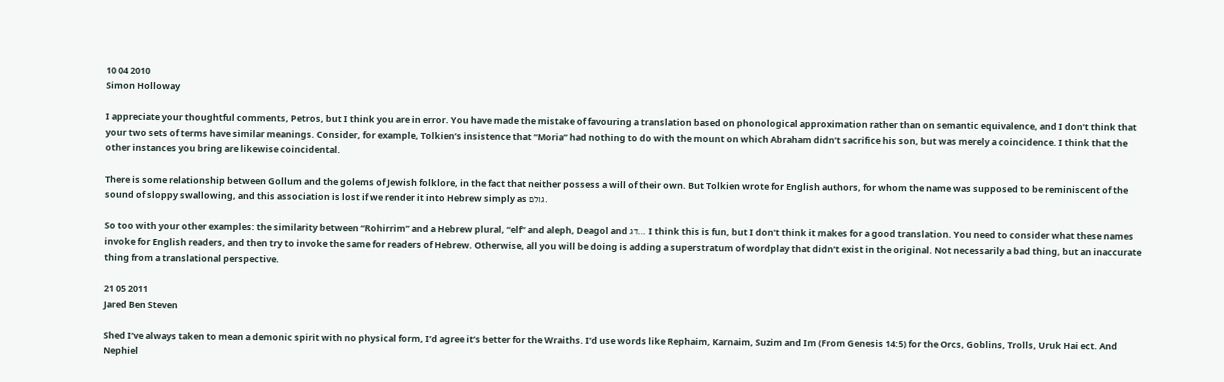10 04 2010
Simon Holloway

I appreciate your thoughtful comments, Petros, but I think you are in error. You have made the mistake of favouring a translation based on phonological approximation rather than on semantic equivalence, and I don’t think that your two sets of terms have similar meanings. Consider, for example, Tolkien’s insistence that “Moria” had nothing to do with the mount on which Abraham didn’t sacrifice his son, but was merely a coincidence. I think that the other instances you bring are likewise coincidental.

There is some relationship between Gollum and the golems of Jewish folklore, in the fact that neither possess a will of their own. But Tolkien wrote for English authors, for whom the name was supposed to be reminiscent of the sound of sloppy swallowing, and this association is lost if we render it into Hebrew simply as גולם.

So too with your other examples: the similarity between “Rohirrim” and a Hebrew plural, “elf” and aleph, Deagol and דג… I think this is fun, but I don’t think it makes for a good translation. You need to consider what these names invoke for English readers, and then try to invoke the same for readers of Hebrew. Otherwise, all you will be doing is adding a superstratum of wordplay that didn’t exist in the original. Not necessarily a bad thing, but an inaccurate thing from a translational perspective.

21 05 2011
Jared Ben Steven

Shed I’ve always taken to mean a demonic spirit with no physical form, I’d agree it’s better for the Wraiths. I’d use words like Rephaim, Karnaim, Suzim and Im (From Genesis 14:5) for the Orcs, Goblins, Trolls, Uruk Hai ect. And Nephiel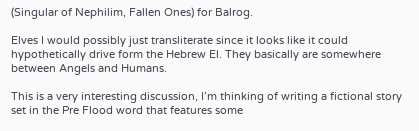(Singular of Nephilim, Fallen Ones) for Balrog.

Elves I would possibly just transliterate since it looks like it could hypothetically drive form the Hebrew El. They basically are somewhere between Angels and Humans.

This is a very interesting discussion, I’m thinking of writing a fictional story set in the Pre Flood word that features some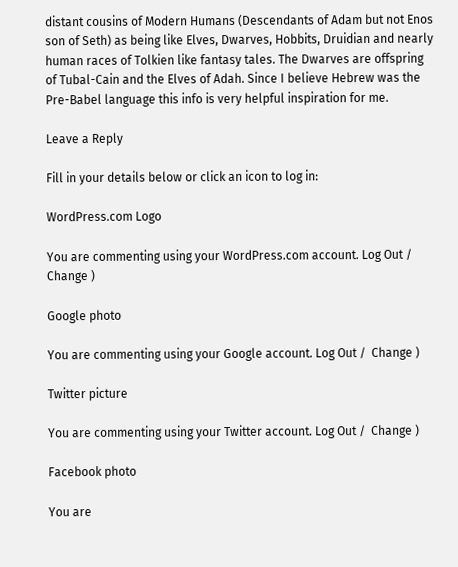distant cousins of Modern Humans (Descendants of Adam but not Enos son of Seth) as being like Elves, Dwarves, Hobbits, Druidian and nearly human races of Tolkien like fantasy tales. The Dwarves are offspring of Tubal-Cain and the Elves of Adah. Since I believe Hebrew was the Pre-Babel language this info is very helpful inspiration for me.

Leave a Reply

Fill in your details below or click an icon to log in:

WordPress.com Logo

You are commenting using your WordPress.com account. Log Out /  Change )

Google photo

You are commenting using your Google account. Log Out /  Change )

Twitter picture

You are commenting using your Twitter account. Log Out /  Change )

Facebook photo

You are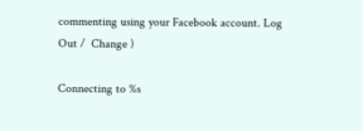commenting using your Facebook account. Log Out /  Change )

Connecting to %s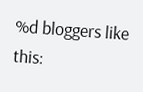%d bloggers like this: